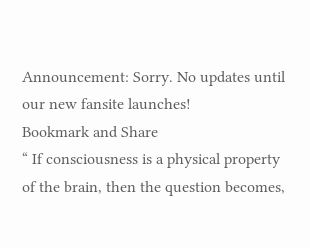Announcement: Sorry. No updates until our new fansite launches!
Bookmark and Share
“ If consciousness is a physical property of the brain, then the question becomes,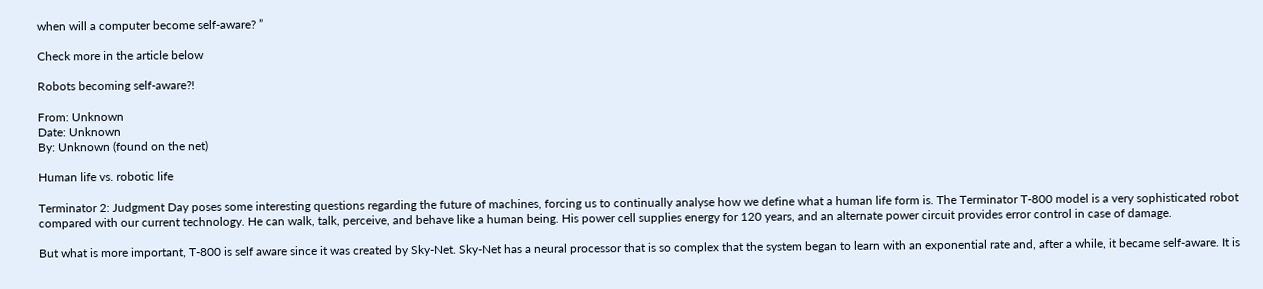when will a computer become self-aware? ”

Check more in the article below

Robots becoming self-aware?!

From: Unknown
Date: Unknown
By: Unknown (found on the net)

Human life vs. robotic life

Terminator 2: Judgment Day poses some interesting questions regarding the future of machines, forcing us to continually analyse how we define what a human life form is. The Terminator T-800 model is a very sophisticated robot compared with our current technology. He can walk, talk, perceive, and behave like a human being. His power cell supplies energy for 120 years, and an alternate power circuit provides error control in case of damage.

But what is more important, T-800 is self aware since it was created by Sky-Net. Sky-Net has a neural processor that is so complex that the system began to learn with an exponential rate and, after a while, it became self-aware. It is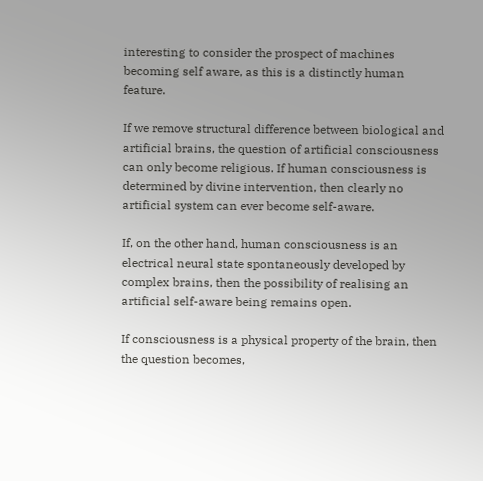interesting to consider the prospect of machines becoming self aware, as this is a distinctly human feature.

If we remove structural difference between biological and artificial brains, the question of artificial consciousness can only become religious. If human consciousness is determined by divine intervention, then clearly no artificial system can ever become self-aware.

If, on the other hand, human consciousness is an electrical neural state spontaneously developed by complex brains, then the possibility of realising an artificial self-aware being remains open.

If consciousness is a physical property of the brain, then the question becomes,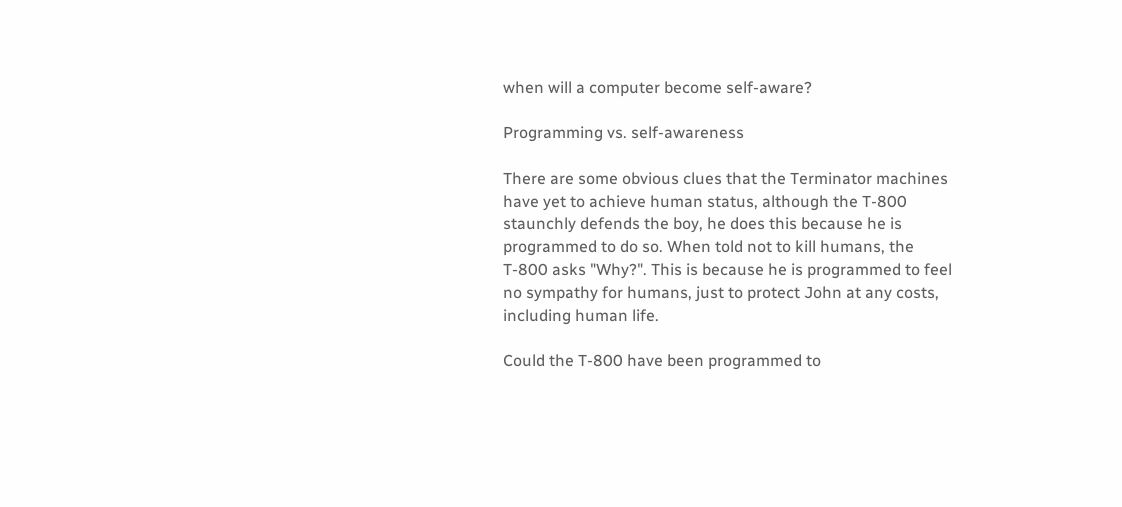when will a computer become self-aware?

Programming vs. self-awareness

There are some obvious clues that the Terminator machines have yet to achieve human status, although the T-800 staunchly defends the boy, he does this because he is programmed to do so. When told not to kill humans, the T-800 asks "Why?". This is because he is programmed to feel no sympathy for humans, just to protect John at any costs, including human life.

Could the T-800 have been programmed to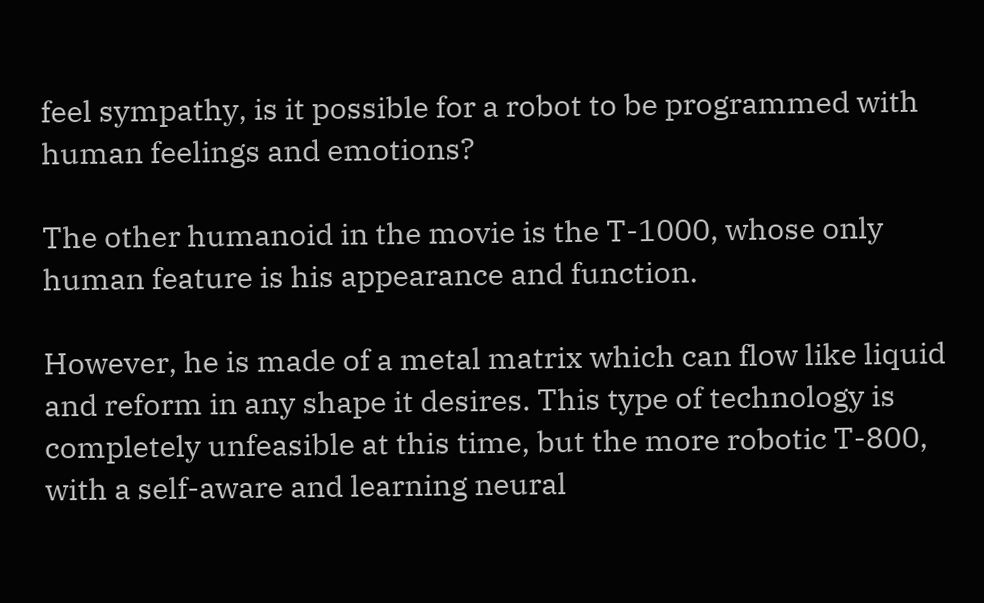feel sympathy, is it possible for a robot to be programmed with human feelings and emotions?

The other humanoid in the movie is the T-1000, whose only human feature is his appearance and function.

However, he is made of a metal matrix which can flow like liquid and reform in any shape it desires. This type of technology is completely unfeasible at this time, but the more robotic T-800, with a self-aware and learning neural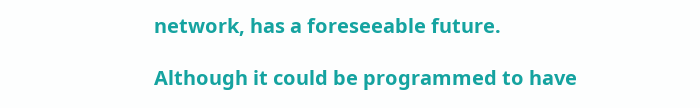network, has a foreseeable future.

Although it could be programmed to have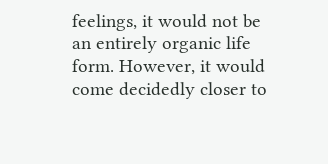feelings, it would not be an entirely organic life form. However, it would come decidedly closer to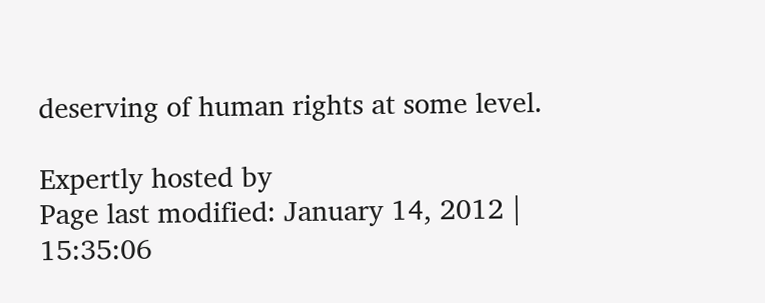deserving of human rights at some level.

Expertly hosted by
Page last modified: January 14, 2012 | 15:35:06